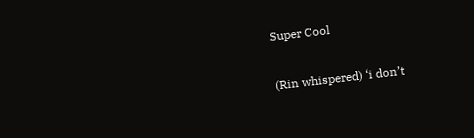Super Cool

(Rin whispered) ‘i don’t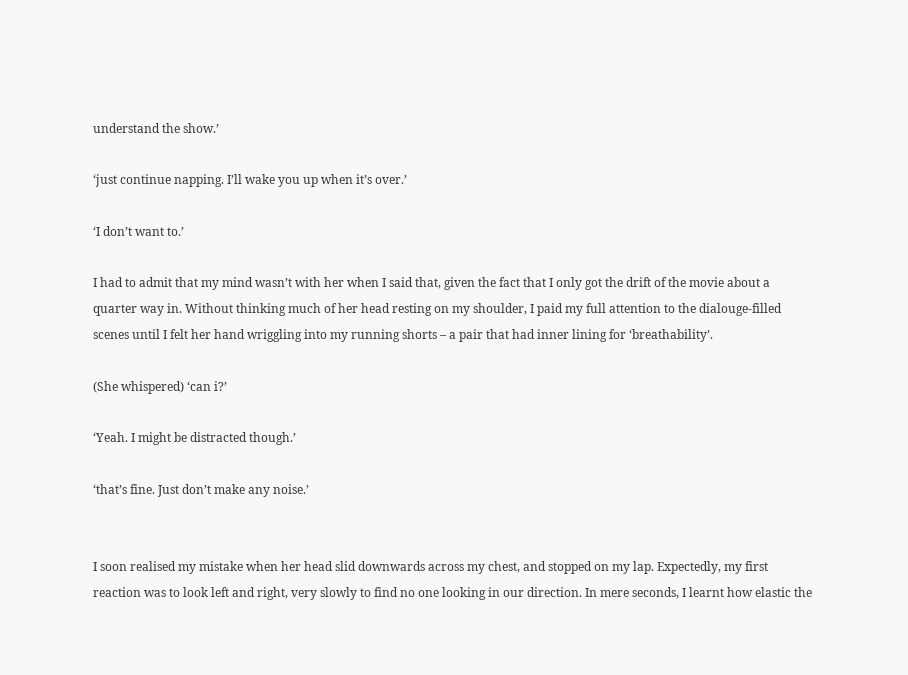understand the show.’

‘just continue napping. I’ll wake you up when it’s over.’

‘I don’t want to.’

I had to admit that my mind wasn’t with her when I said that, given the fact that I only got the drift of the movie about a quarter way in. Without thinking much of her head resting on my shoulder, I paid my full attention to the dialouge-filled scenes until I felt her hand wriggling into my running shorts – a pair that had inner lining for ‘breathability’.

(She whispered) ‘can i?’

‘Yeah. I might be distracted though.’

‘that’s fine. Just don’t make any noise.’


I soon realised my mistake when her head slid downwards across my chest, and stopped on my lap. Expectedly, my first reaction was to look left and right, very slowly to find no one looking in our direction. In mere seconds, I learnt how elastic the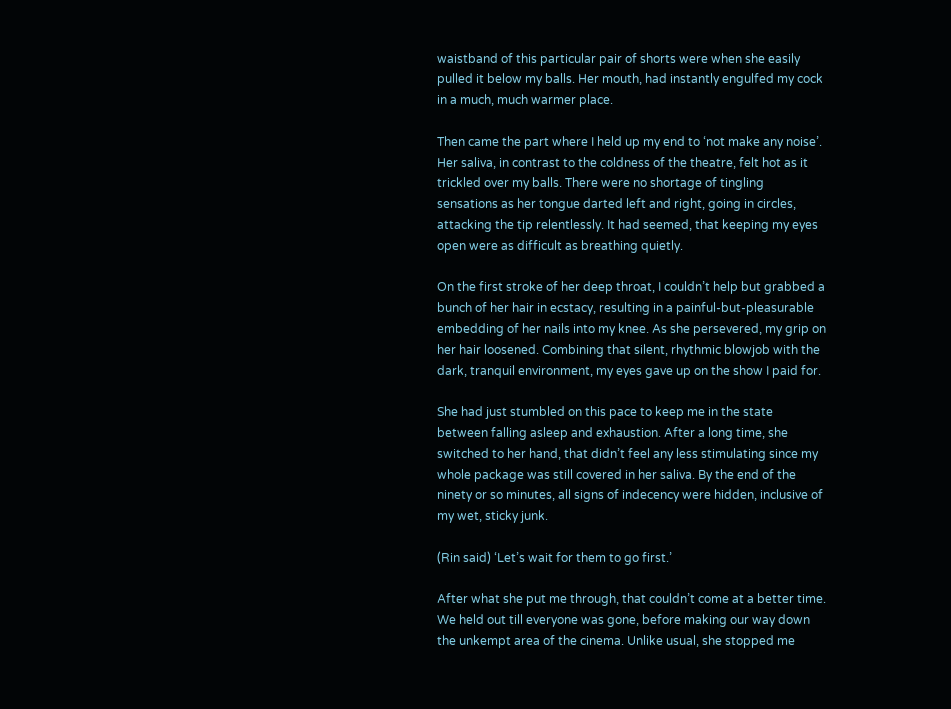waistband of this particular pair of shorts were when she easily pulled it below my balls. Her mouth, had instantly engulfed my cock in a much, much warmer place.

Then came the part where I held up my end to ‘not make any noise’. Her saliva, in contrast to the coldness of the theatre, felt hot as it trickled over my balls. There were no shortage of tingling sensations as her tongue darted left and right, going in circles, attacking the tip relentlessly. It had seemed, that keeping my eyes open were as difficult as breathing quietly.

On the first stroke of her deep throat, I couldn’t help but grabbed a bunch of her hair in ecstacy, resulting in a painful-but-pleasurable embedding of her nails into my knee. As she persevered, my grip on her hair loosened. Combining that silent, rhythmic blowjob with the dark, tranquil environment, my eyes gave up on the show I paid for.

She had just stumbled on this pace to keep me in the state between falling asleep and exhaustion. After a long time, she switched to her hand, that didn’t feel any less stimulating since my whole package was still covered in her saliva. By the end of the ninety or so minutes, all signs of indecency were hidden, inclusive of my wet, sticky junk.

(Rin said) ‘Let’s wait for them to go first.’

After what she put me through, that couldn’t come at a better time. We held out till everyone was gone, before making our way down the unkempt area of the cinema. Unlike usual, she stopped me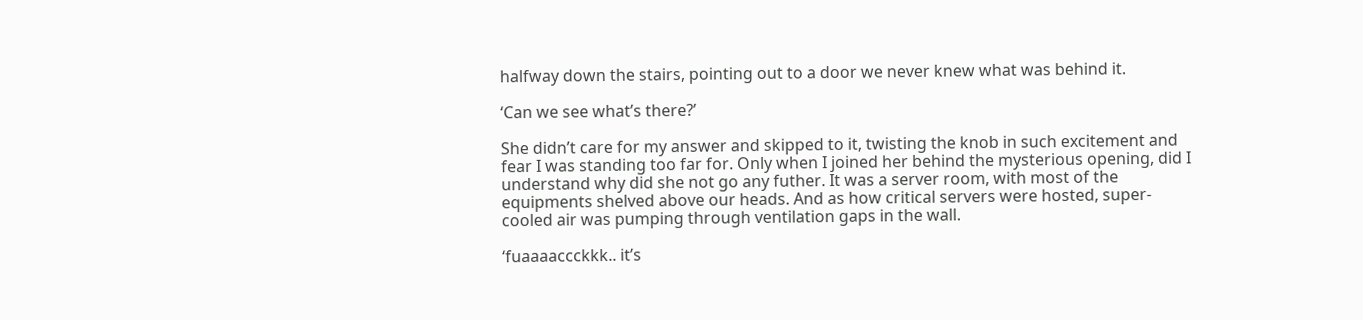halfway down the stairs, pointing out to a door we never knew what was behind it.

‘Can we see what’s there?’

She didn’t care for my answer and skipped to it, twisting the knob in such excitement and fear I was standing too far for. Only when I joined her behind the mysterious opening, did I understand why did she not go any futher. It was a server room, with most of the equipments shelved above our heads. And as how critical servers were hosted, super-cooled air was pumping through ventilation gaps in the wall.

‘fuaaaaccckkk.. it’s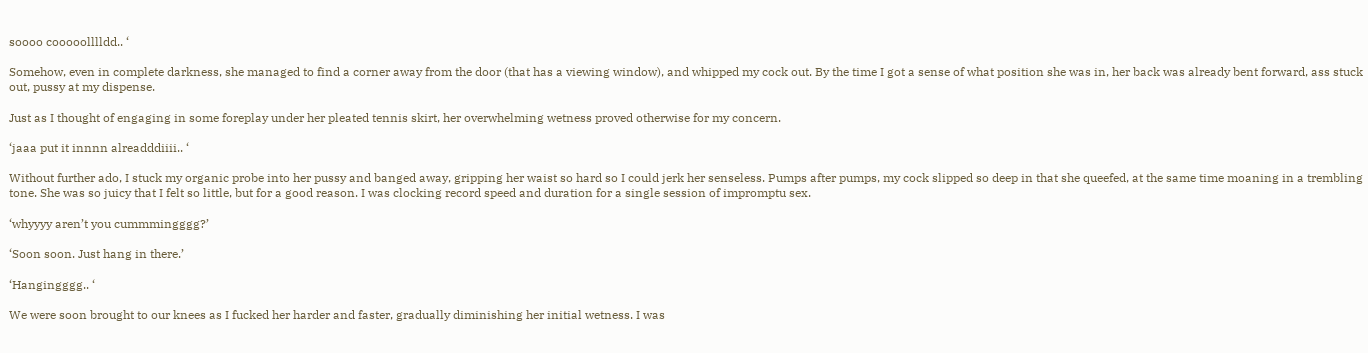soooo cooooolllldd.. ‘

Somehow, even in complete darkness, she managed to find a corner away from the door (that has a viewing window), and whipped my cock out. By the time I got a sense of what position she was in, her back was already bent forward, ass stuck out, pussy at my dispense.

Just as I thought of engaging in some foreplay under her pleated tennis skirt, her overwhelming wetness proved otherwise for my concern.

‘jaaa put it innnn alreadddiiii.. ‘

Without further ado, I stuck my organic probe into her pussy and banged away, gripping her waist so hard so I could jerk her senseless. Pumps after pumps, my cock slipped so deep in that she queefed, at the same time moaning in a trembling tone. She was so juicy that I felt so little, but for a good reason. I was clocking record speed and duration for a single session of impromptu sex.

‘whyyyy aren’t you cummmingggg?’

‘Soon soon. Just hang in there.’

‘Hangingggg.. ‘

We were soon brought to our knees as I fucked her harder and faster, gradually diminishing her initial wetness. I was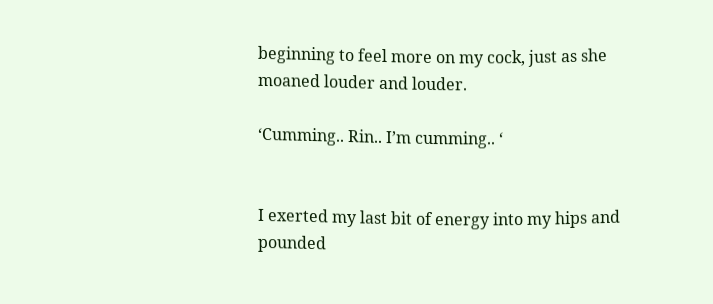beginning to feel more on my cock, just as she moaned louder and louder.

‘Cumming.. Rin.. I’m cumming.. ‘


I exerted my last bit of energy into my hips and pounded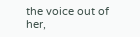the voice out of her,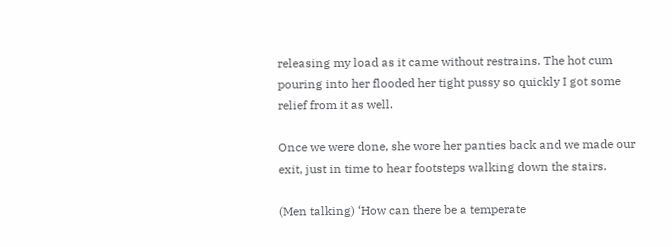releasing my load as it came without restrains. The hot cum pouring into her flooded her tight pussy so quickly I got some relief from it as well.

Once we were done, she wore her panties back and we made our exit, just in time to hear footsteps walking down the stairs.

(Men talking) ‘How can there be a temperate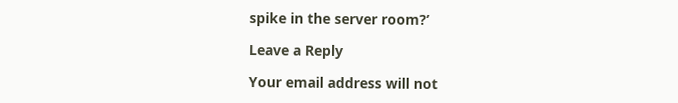spike in the server room?’

Leave a Reply

Your email address will not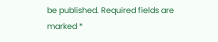be published. Required fields are marked *